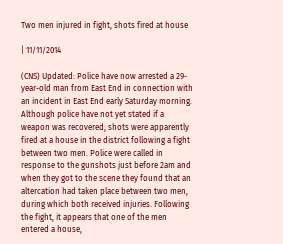Two men injured in fight, shots fired at house

| 11/11/2014

(CNS) Updated: Police have now arrested a 29-year-old man from East End in connection with an incident in East End early Saturday morning. Although police have not yet stated if a weapon was recovered, shots were apparently fired at a house in the district following a fight between two men. Police were called in response to the gunshots just before 2am and when they got to the scene they found that an altercation had taken place between two men, during which both received injuries. Following the fight, it appears that one of the men entered a house,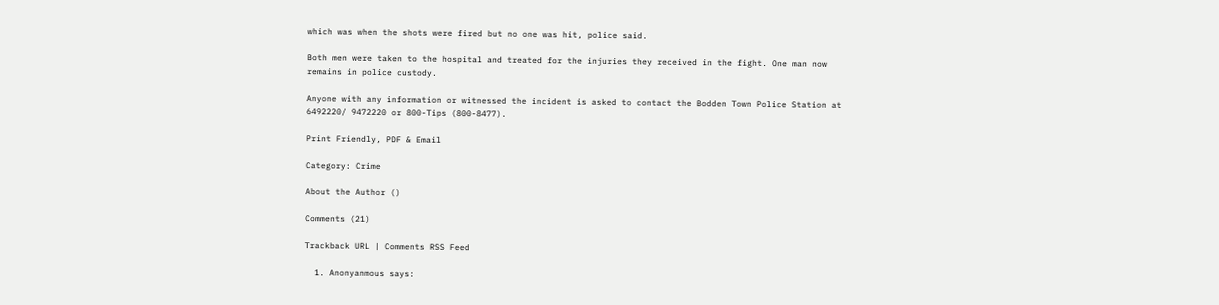which was when the shots were fired but no one was hit, police said.

Both men were taken to the hospital and treated for the injuries they received in the fight. One man now remains in police custody.

Anyone with any information or witnessed the incident is asked to contact the Bodden Town Police Station at 6492220/ 9472220 or 800-Tips (800-8477).

Print Friendly, PDF & Email

Category: Crime

About the Author ()

Comments (21)

Trackback URL | Comments RSS Feed

  1. Anonyanmous says: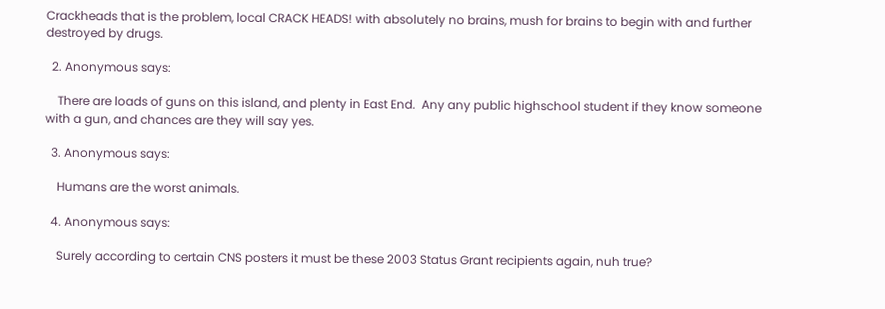Crackheads that is the problem, local CRACK HEADS! with absolutely no brains, mush for brains to begin with and further destroyed by drugs.

  2. Anonymous says:

    There are loads of guns on this island, and plenty in East End.  Any any public highschool student if they know someone with a gun, and chances are they will say yes.

  3. Anonymous says:

    Humans are the worst animals.

  4. Anonymous says:

    Surely according to certain CNS posters it must be these 2003 Status Grant recipients again, nuh true?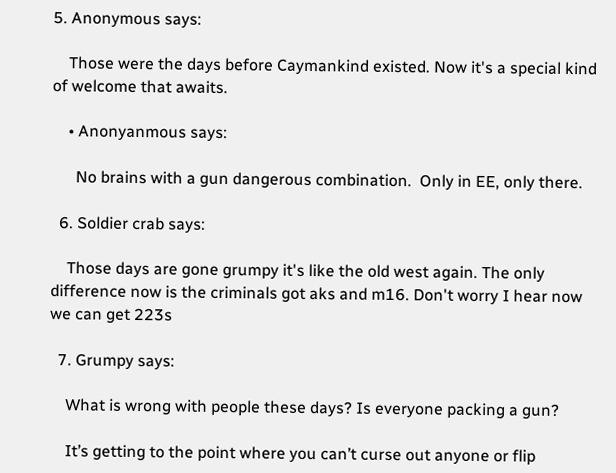5. Anonymous says:

    Those were the days before Caymankind existed. Now it's a special kind of welcome that awaits.

    • Anonyanmous says:

      No brains with a gun dangerous combination.  Only in EE, only there.

  6. Soldier crab says:

    Those days are gone grumpy it's like the old west again. The only difference now is the criminals got aks and m16. Don't worry I hear now we can get 223s

  7. Grumpy says:

    What is wrong with people these days? Is everyone packing a gun?

    It’s getting to the point where you can’t curse out anyone or flip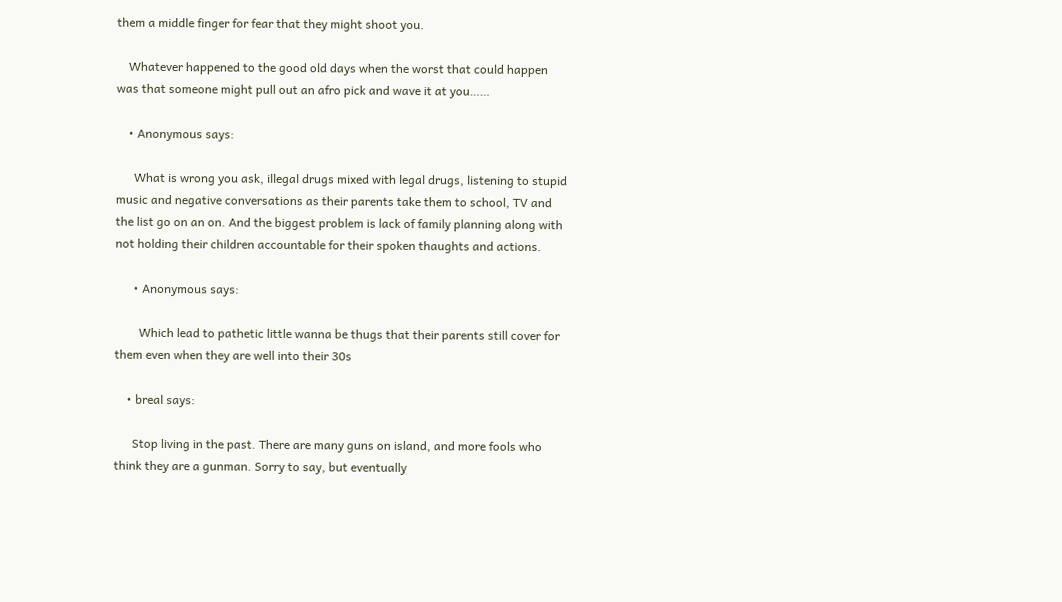them a middle finger for fear that they might shoot you.

    Whatever happened to the good old days when the worst that could happen was that someone might pull out an afro pick and wave it at you……

    • Anonymous says:

      What is wrong you ask, illegal drugs mixed with legal drugs, listening to stupid music and negative conversations as their parents take them to school, TV and the list go on an on. And the biggest problem is lack of family planning along with not holding their children accountable for their spoken thaughts and actions.

      • Anonymous says:

        Which lead to pathetic little wanna be thugs that their parents still cover for them even when they are well into their 30s

    • breal says:

      Stop living in the past. There are many guns on island, and more fools who think they are a gunman. Sorry to say, but eventually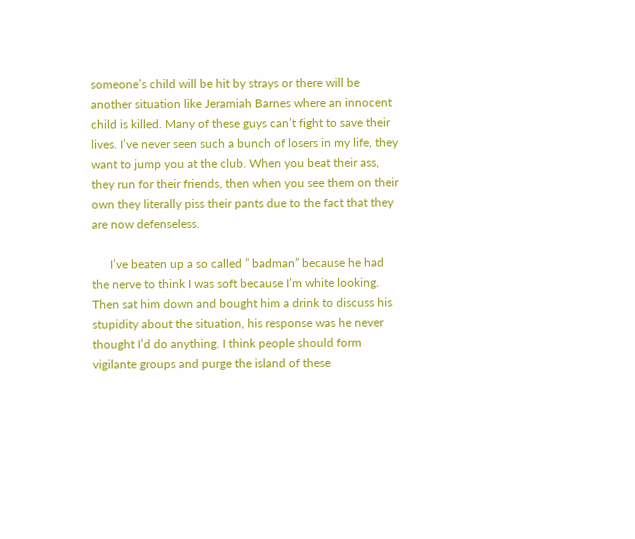someone’s child will be hit by strays or there will be another situation like Jeramiah Barnes where an innocent child is killed. Many of these guys can’t fight to save their lives. I’ve never seen such a bunch of losers in my life, they want to jump you at the club. When you beat their ass, they run for their friends, then when you see them on their own they literally piss their pants due to the fact that they are now defenseless.

      I’ve beaten up a so called ” badman” because he had the nerve to think I was soft because I’m white looking. Then sat him down and bought him a drink to discuss his stupidity about the situation, his response was he never thought I’d do anything. I think people should form vigilante groups and purge the island of these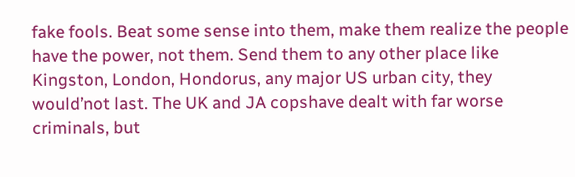fake fools. Beat some sense into them, make them realize the people have the power, not them. Send them to any other place like Kingston, London, Hondorus, any major US urban city, they would’not last. The UK and JA copshave dealt with far worse criminals, but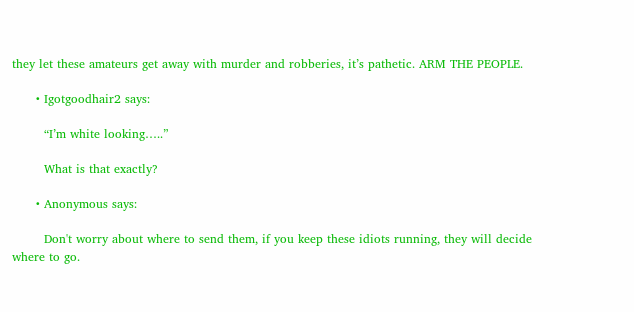they let these amateurs get away with murder and robberies, it’s pathetic. ARM THE PEOPLE.

      • Igotgoodhair2 says:

        “I’m white looking…..”

        What is that exactly?

      • Anonymous says:

        Don't worry about where to send them, if you keep these idiots running, they will decide where to go.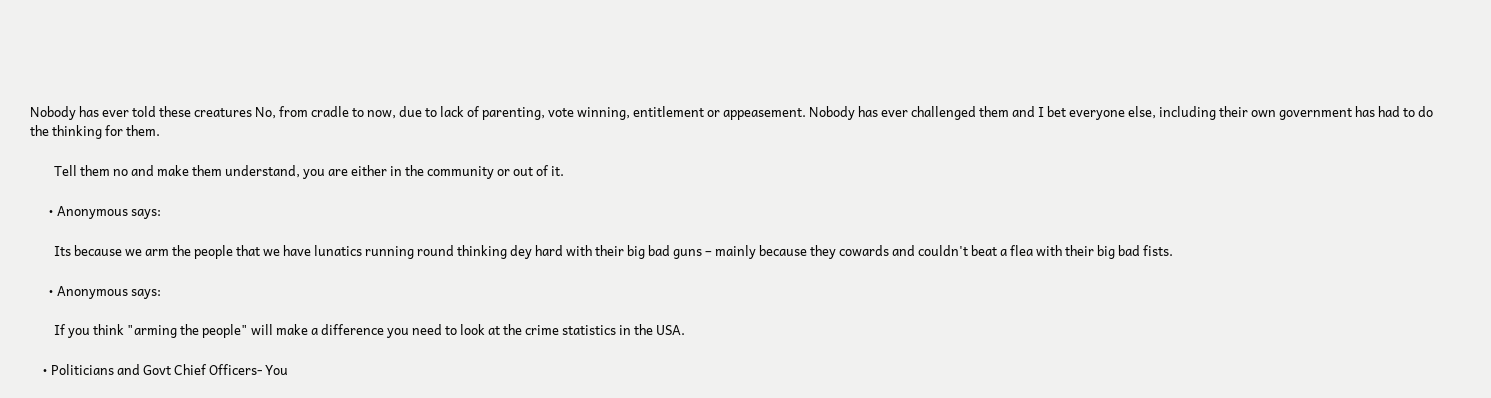Nobody has ever told these creatures No, from cradle to now, due to lack of parenting, vote winning, entitlement or appeasement. Nobody has ever challenged them and I bet everyone else, including their own government has had to do the thinking for them.

        Tell them no and make them understand, you are either in the community or out of it.

      • Anonymous says:

        Its because we arm the people that we have lunatics running round thinking dey hard with their big bad guns – mainly because they cowards and couldn't beat a flea with their big bad fists.

      • Anonymous says:

        If you think "arming the people" will make a difference you need to look at the crime statistics in the USA.

    • Politicians and Govt Chief Officers- You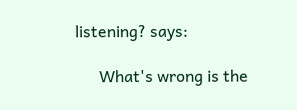listening? says:

      What's wrong is the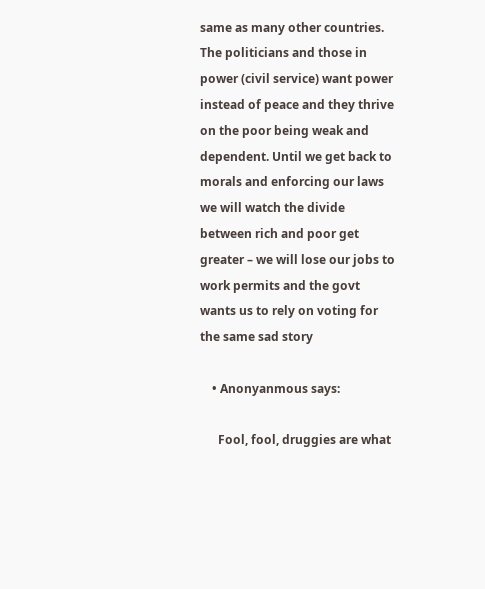same as many other countries. The politicians and those in power (civil service) want power instead of peace and they thrive on the poor being weak and dependent. Until we get back to morals and enforcing our laws we will watch the divide between rich and poor get greater – we will lose our jobs to work permits and the govt wants us to rely on voting for the same sad story

    • Anonyanmous says:

      Fool, fool, druggies are what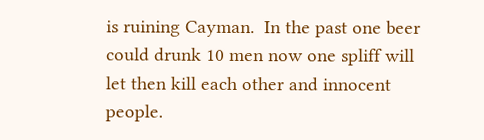is ruining Cayman.  In the past one beer could drunk 10 men now one spliff will let then kill each other and innocent people.